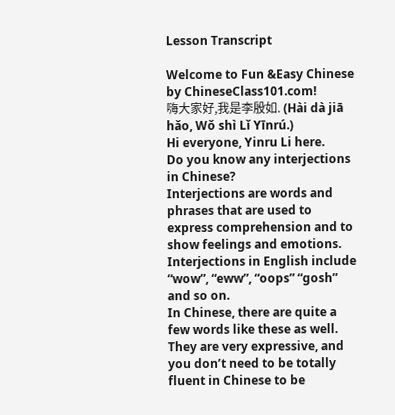Lesson Transcript

Welcome to Fun &Easy Chinese by ChineseClass101.com!
嗨大家好,我是李殷如. (Hài dà jiā hǎo, Wǒ shì Lǐ Yīnrú.)
Hi everyone, Yinru Li here.
Do you know any interjections in Chinese?
Interjections are words and phrases that are used to express comprehension and to show feelings and emotions. Interjections in English include “wow”, “eww”, “oops” “gosh” and so on.
In Chinese, there are quite a few words like these as well. They are very expressive, and you don’t need to be totally fluent in Chinese to be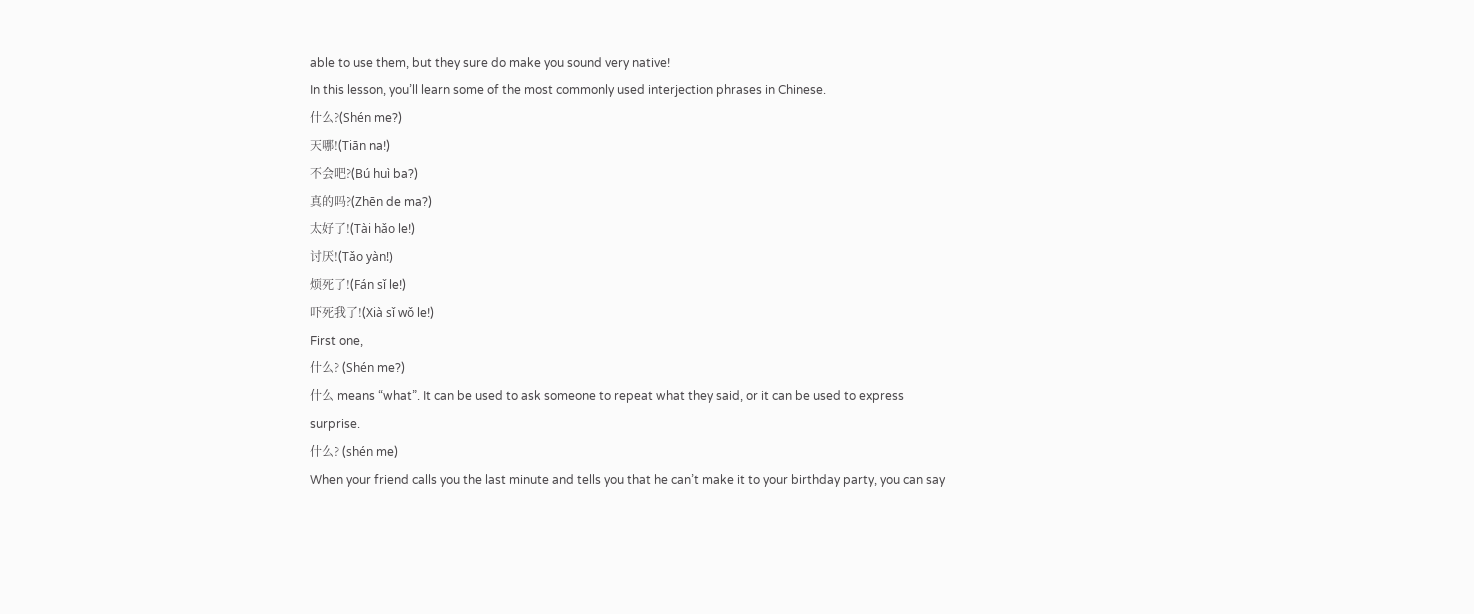able to use them, but they sure do make you sound very native!
In this lesson, you’ll learn some of the most commonly used interjection phrases in Chinese.
什么?(Shén me?)
天哪!(Tiān na!)
不会吧?(Bú huì ba?)
真的吗?(Zhēn de ma?)
太好了!(Tài hǎo le!)
讨厌!(Tǎo yàn!)
烦死了!(Fán sǐ le!)
吓死我了!(Xià sǐ wǒ le!)
First one,
什么? (Shén me?)
什么 means “what”. It can be used to ask someone to repeat what they said, or it can be used to express surprise.
什么? (shén me)
When your friend calls you the last minute and tells you that he can’t make it to your birthday party, you can say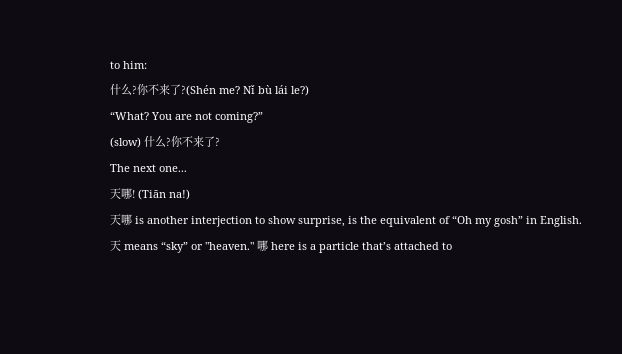to him:
什么?你不来了?(Shén me? Nǐ bù lái le?)
“What? You are not coming?”
(slow) 什么?你不来了?
The next one...
天哪! (Tiān na!)
天哪 is another interjection to show surprise, is the equivalent of “Oh my gosh” in English.
天 means “sky” or "heaven." 哪 here is a particle that’s attached to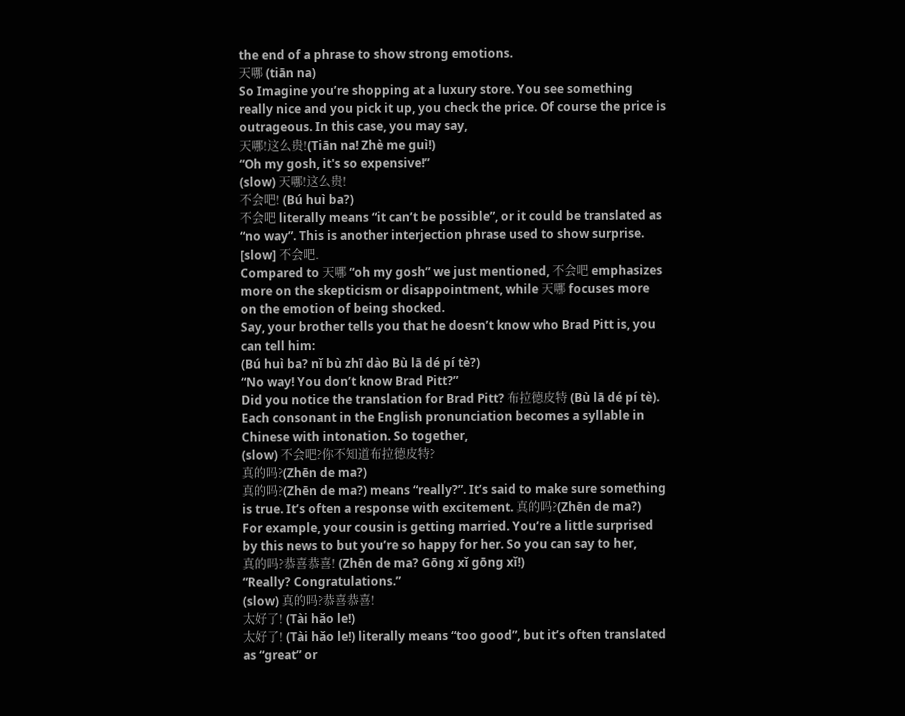the end of a phrase to show strong emotions.
天哪 (tiān na)
So Imagine you’re shopping at a luxury store. You see something really nice and you pick it up, you check the price. Of course the price is outrageous. In this case, you may say,
天哪!这么贵!(Tiān na! Zhè me guì!)
“Oh my gosh, it's so expensive!”
(slow) 天哪!这么贵!
不会吧! (Bú huì ba?)
不会吧 literally means “it can’t be possible”, or it could be translated as “no way”. This is another interjection phrase used to show surprise. [slow] 不会吧.
Compared to 天哪 “oh my gosh” we just mentioned, 不会吧 emphasizes more on the skepticism or disappointment, while 天哪 focuses more on the emotion of being shocked.
Say, your brother tells you that he doesn’t know who Brad Pitt is, you can tell him:
(Bú huì ba? nǐ bù zhī dào Bù lā dé pí tè?)
“No way! You don’t know Brad Pitt?”
Did you notice the translation for Brad Pitt? 布拉德皮特 (Bù lā dé pí tè). Each consonant in the English pronunciation becomes a syllable in Chinese with intonation. So together,
(slow) 不会吧?你不知道布拉德皮特?
真的吗?(Zhēn de ma?)
真的吗?(Zhēn de ma?) means “really?”. It’s said to make sure something is true. It’s often a response with excitement. 真的吗?(Zhēn de ma?)
For example, your cousin is getting married. You’re a little surprised by this news to but you’re so happy for her. So you can say to her,
真的吗?恭喜恭喜! (Zhēn de ma? Gōng xǐ gōng xǐ!)
“Really? Congratulations.”
(slow) 真的吗?恭喜恭喜!
太好了! (Tài hǎo le!)
太好了! (Tài hǎo le!) literally means “too good”, but it’s often translated as “great” or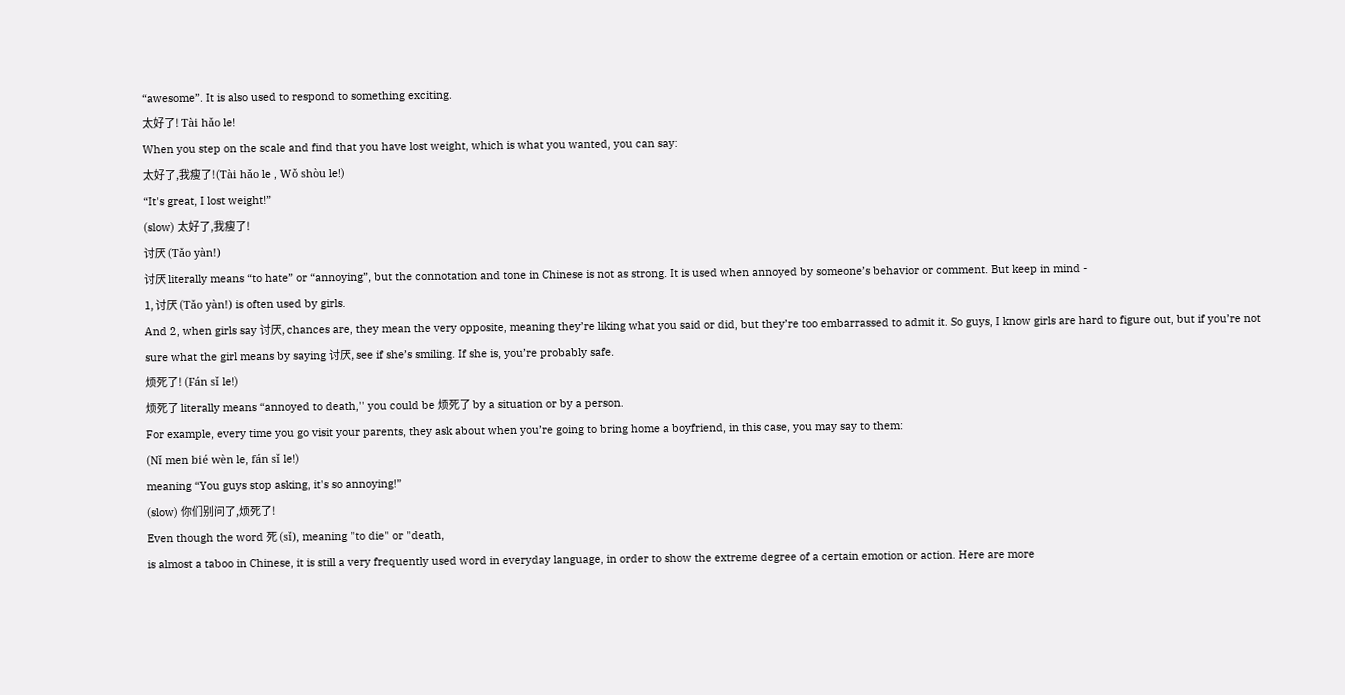“awesome”. It is also used to respond to something exciting.
太好了! Tài hǎo le!
When you step on the scale and find that you have lost weight, which is what you wanted, you can say:
太好了,我瘦了!(Tài hǎo le , Wǒ shòu le!)
“It's great, I lost weight!”
(slow) 太好了,我瘦了!
讨厌 (Tǎo yàn!)
讨厌 literally means “to hate” or “annoying”, but the connotation and tone in Chinese is not as strong. It is used when annoyed by someone’s behavior or comment. But keep in mind -
1, 讨厌 (Tǎo yàn!) is often used by girls.
And 2, when girls say 讨厌, chances are, they mean the very opposite, meaning they’re liking what you said or did, but they’re too embarrassed to admit it. So guys, I know girls are hard to figure out, but if you’re not sure what the girl means by saying 讨厌, see if she’s smiling. If she is, you’re probably safe.
烦死了! (Fán sǐ le!)
烦死了 literally means “annoyed to death,'' you could be 烦死了 by a situation or by a person.
For example, every time you go visit your parents, they ask about when you’re going to bring home a boyfriend, in this case, you may say to them:
(Nǐ men bié wèn le, fán sǐ le!)
meaning “You guys stop asking, it's so annoying!”
(slow) 你们别问了,烦死了!
Even though the word 死 (sǐ), meaning "to die" or "death,
is almost a taboo in Chinese, it is still a very frequently used word in everyday language, in order to show the extreme degree of a certain emotion or action. Here are more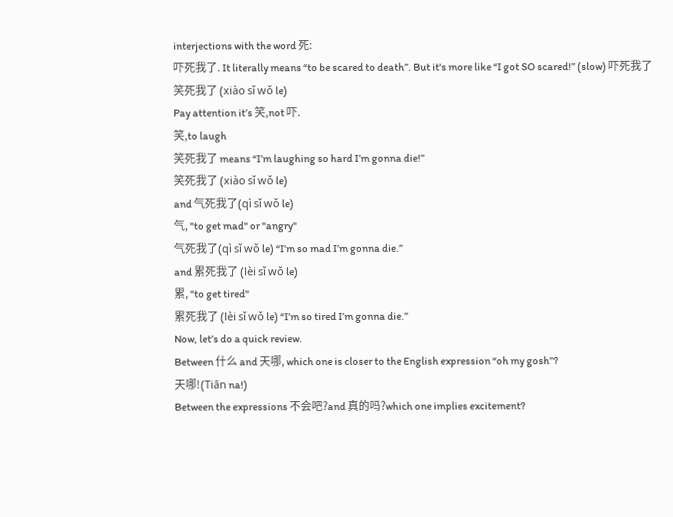interjections with the word 死:
吓死我了. It literally means “to be scared to death”. But it's more like “I got SO scared!” (slow) 吓死我了
笑死我了 (xiào sǐ wǒ le)
Pay attention it’s 笑,not 吓.
笑,to laugh
笑死我了 means “I’m laughing so hard I’m gonna die!”
笑死我了 (xiào sǐ wǒ le)
and 气死我了(qì sǐ wǒ le)
气, "to get mad" or "angry"
气死我了(qì sǐ wǒ le) “I’m so mad I’m gonna die.”
and 累死我了 (lèi sǐ wǒ le)
累, "to get tired"
累死我了 (lèi sǐ wǒ le) “I’m so tired I’m gonna die.”
Now, let’s do a quick review.
Between 什么 and 天哪, which one is closer to the English expression “oh my gosh”?
天哪!(Tiān na!)
Between the expressions 不会吧?and 真的吗?which one implies excitement?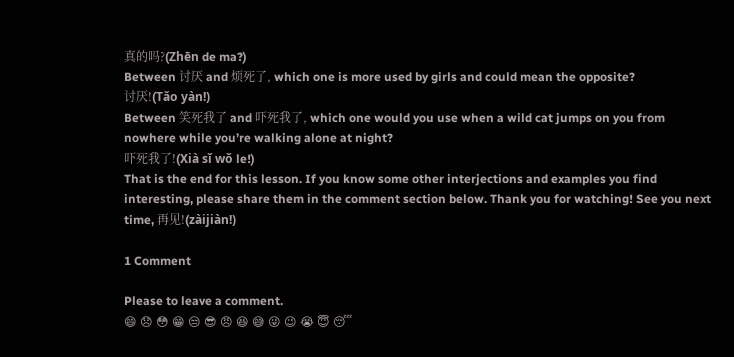真的吗?(Zhēn de ma?)
Between 讨厌 and 烦死了, which one is more used by girls and could mean the opposite?
讨厌!(Tǎo yàn!)
Between 笑死我了 and 吓死我了, which one would you use when a wild cat jumps on you from nowhere while you’re walking alone at night?
吓死我了!(Xià sǐ wǒ le!)
That is the end for this lesson. If you know some other interjections and examples you find interesting, please share them in the comment section below. Thank you for watching! See you next time, 再见!(zàijiàn!)

1 Comment

Please to leave a comment.
😄 😞 😳 😁 😒 😎 😠 😆 😅 😜 😉 😭 😇 😴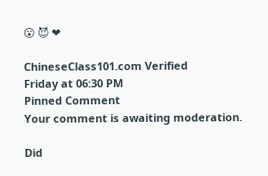😮 😈 ❤

ChineseClass101.com Verified
Friday at 06:30 PM
Pinned Comment
Your comment is awaiting moderation.

Did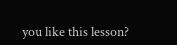you like this lesson?